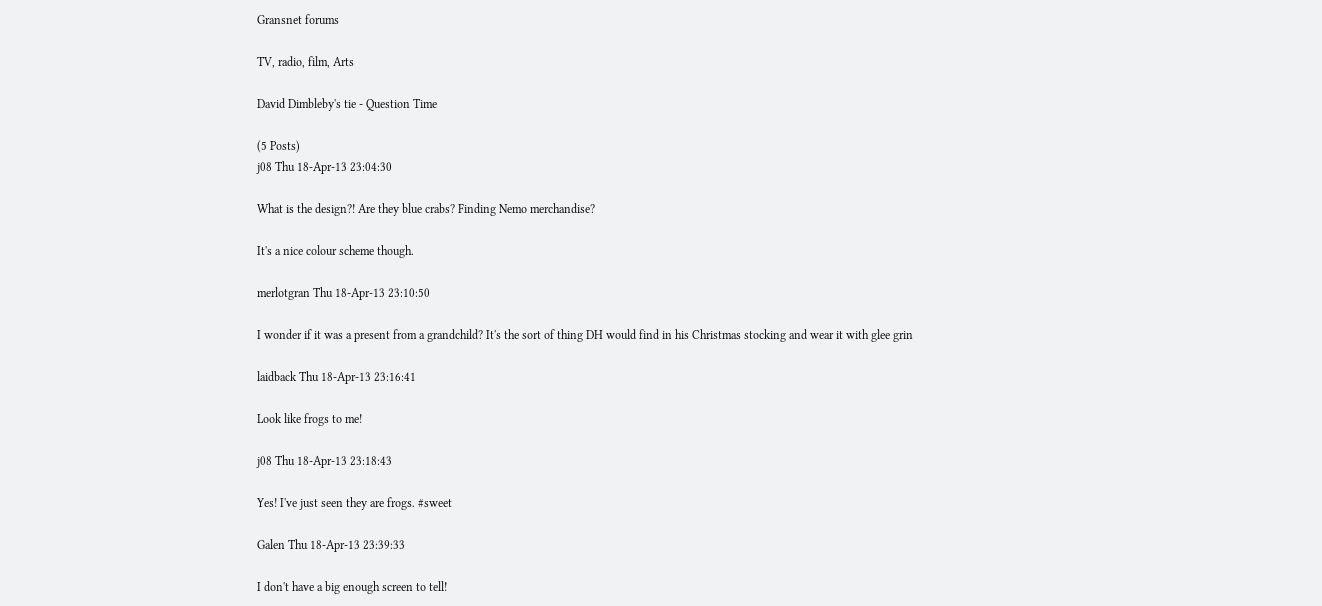Gransnet forums

TV, radio, film, Arts

David Dimbleby's tie - Question Time

(5 Posts)
j08 Thu 18-Apr-13 23:04:30

What is the design?! Are they blue crabs? Finding Nemo merchandise?

It's a nice colour scheme though.

merlotgran Thu 18-Apr-13 23:10:50

I wonder if it was a present from a grandchild? It's the sort of thing DH would find in his Christmas stocking and wear it with glee grin

laidback Thu 18-Apr-13 23:16:41

Look like frogs to me!

j08 Thu 18-Apr-13 23:18:43

Yes! I've just seen they are frogs. #sweet

Galen Thu 18-Apr-13 23:39:33

I don't have a big enough screen to tell!